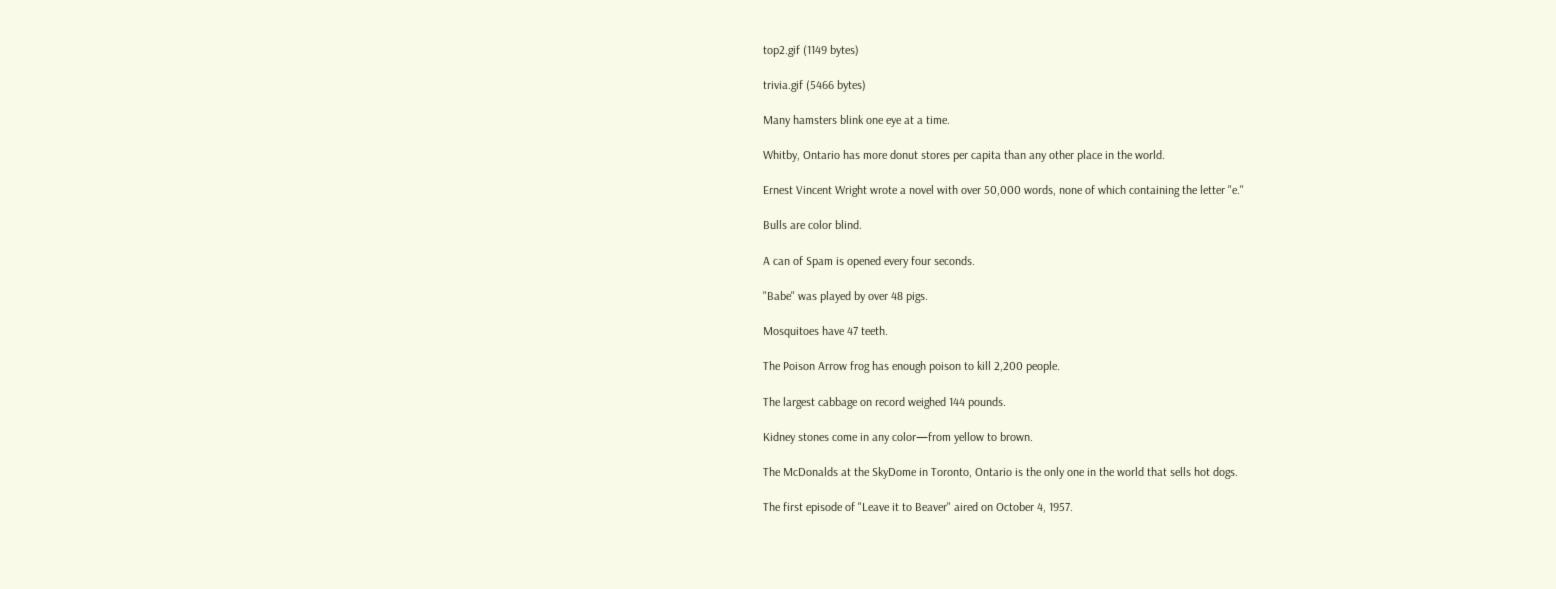top2.gif (1149 bytes)

trivia.gif (5466 bytes)

Many hamsters blink one eye at a time.

Whitby, Ontario has more donut stores per capita than any other place in the world.

Ernest Vincent Wright wrote a novel with over 50,000 words, none of which containing the letter "e."

Bulls are color blind.

A can of Spam is opened every four seconds.

"Babe" was played by over 48 pigs.

Mosquitoes have 47 teeth.

The Poison Arrow frog has enough poison to kill 2,200 people.

The largest cabbage on record weighed 144 pounds.

Kidney stones come in any color—from yellow to brown.

The McDonalds at the SkyDome in Toronto, Ontario is the only one in the world that sells hot dogs.

The first episode of "Leave it to Beaver" aired on October 4, 1957.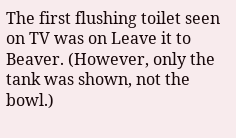The first flushing toilet seen on TV was on Leave it to Beaver. (However, only the tank was shown, not the bowl.)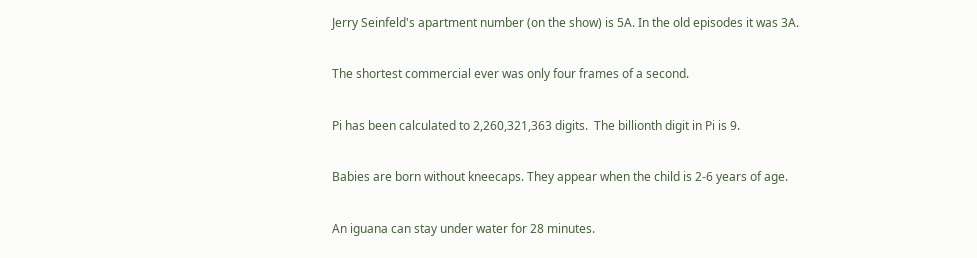Jerry Seinfeld's apartment number (on the show) is 5A. In the old episodes it was 3A.

The shortest commercial ever was only four frames of a second.

Pi has been calculated to 2,260,321,363 digits.  The billionth digit in Pi is 9.

Babies are born without kneecaps. They appear when the child is 2-6 years of age.

An iguana can stay under water for 28 minutes.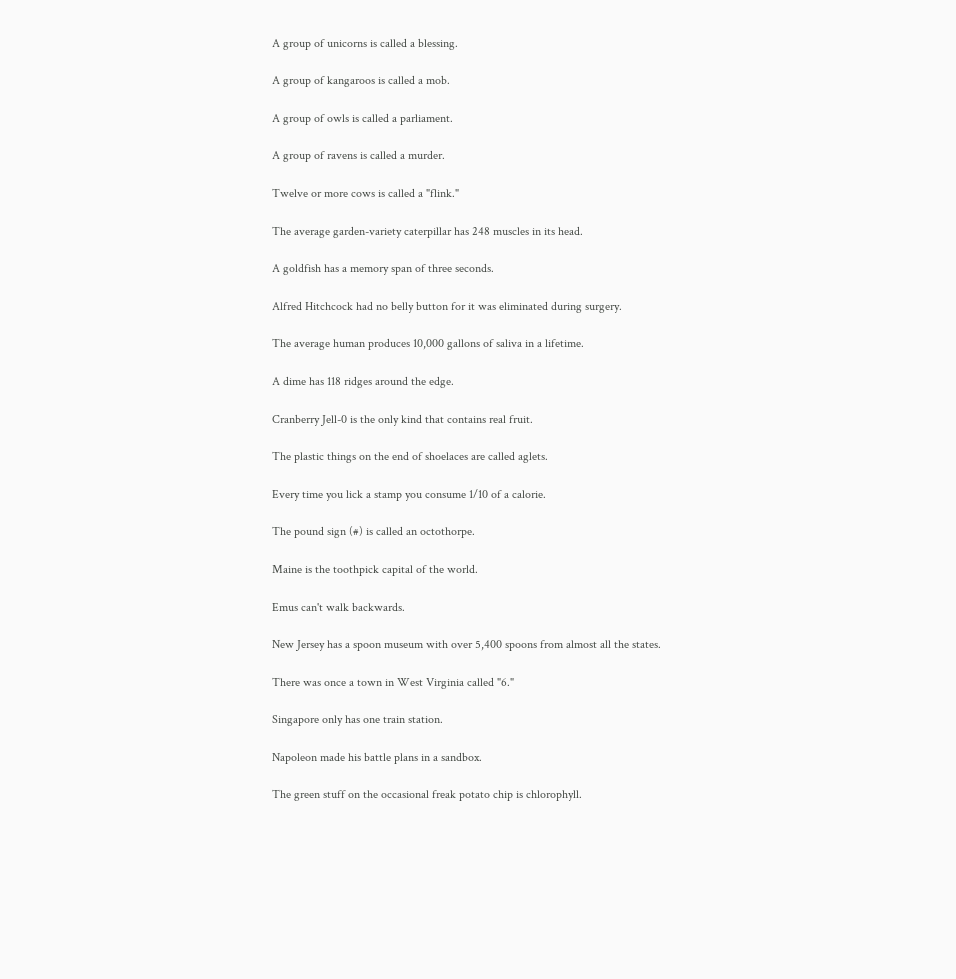A group of unicorns is called a blessing.

A group of kangaroos is called a mob.

A group of owls is called a parliament.

A group of ravens is called a murder.

Twelve or more cows is called a "flink."

The average garden-variety caterpillar has 248 muscles in its head.

A goldfish has a memory span of three seconds.

Alfred Hitchcock had no belly button for it was eliminated during surgery.

The average human produces 10,000 gallons of saliva in a lifetime.

A dime has 118 ridges around the edge.

Cranberry Jell-0 is the only kind that contains real fruit.

The plastic things on the end of shoelaces are called aglets.

Every time you lick a stamp you consume 1/10 of a calorie.

The pound sign (#) is called an octothorpe.

Maine is the toothpick capital of the world.

Emus can't walk backwards.

New Jersey has a spoon museum with over 5,400 spoons from almost all the states.

There was once a town in West Virginia called "6."

Singapore only has one train station.

Napoleon made his battle plans in a sandbox.

The green stuff on the occasional freak potato chip is chlorophyll.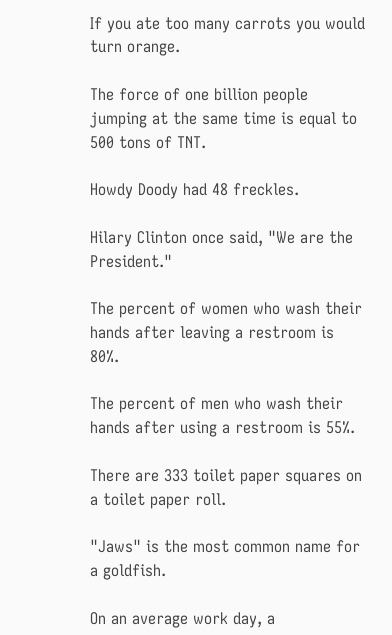If you ate too many carrots you would turn orange.

The force of one billion people jumping at the same time is equal to 500 tons of TNT.

Howdy Doody had 48 freckles.

Hilary Clinton once said, "We are the President."

The percent of women who wash their hands after leaving a restroom is 80%.

The percent of men who wash their hands after using a restroom is 55%.

There are 333 toilet paper squares on a toilet paper roll.

"Jaws" is the most common name for a goldfish.

On an average work day, a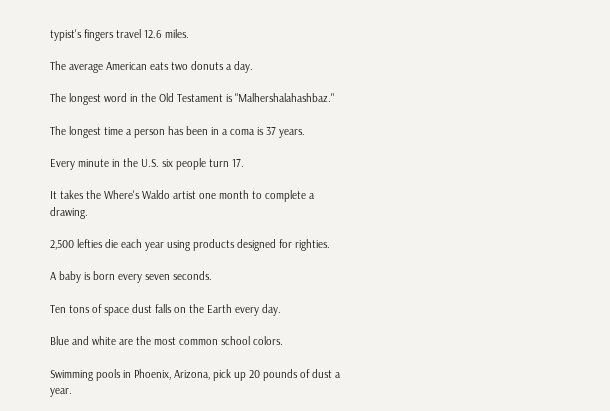typist's fingers travel 12.6 miles.

The average American eats two donuts a day.

The longest word in the Old Testament is "Malhershalahashbaz."

The longest time a person has been in a coma is 37 years.

Every minute in the U.S. six people turn 17.

It takes the Where's Waldo artist one month to complete a drawing.

2,500 lefties die each year using products designed for righties.

A baby is born every seven seconds.

Ten tons of space dust falls on the Earth every day.

Blue and white are the most common school colors.

Swimming pools in Phoenix, Arizona, pick up 20 pounds of dust a year.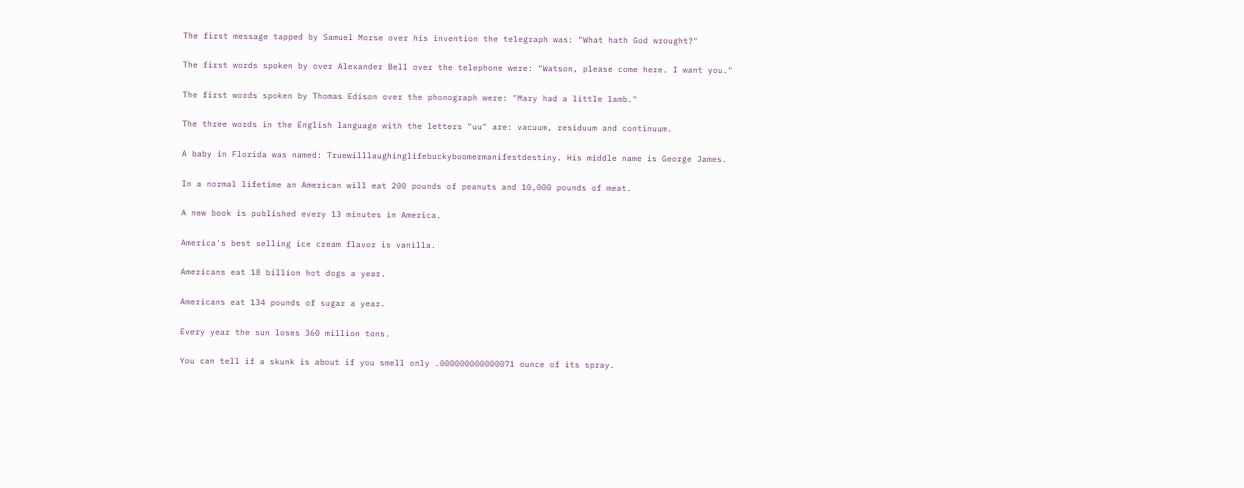The first message tapped by Samuel Morse over his invention the telegraph was: "What hath God wrought?"

The first words spoken by over Alexander Bell over the telephone were: "Watson, please come here. I want you."

The first words spoken by Thomas Edison over the phonograph were: "Mary had a little lamb."

The three words in the English language with the letters "uu" are: vacuum, residuum and continuum.

A baby in Florida was named: Truewilllaughinglifebuckyboomermanifestdestiny. His middle name is George James.

In a normal lifetime an American will eat 200 pounds of peanuts and 10,000 pounds of meat.

A new book is published every 13 minutes in America.

America's best selling ice cream flavor is vanilla.

Americans eat 18 billion hot dogs a year.

Americans eat 134 pounds of sugar a year.

Every year the sun loses 360 million tons.

You can tell if a skunk is about if you smell only .000000000000071 ounce of its spray.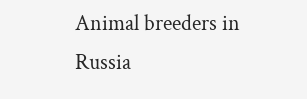Animal breeders in Russia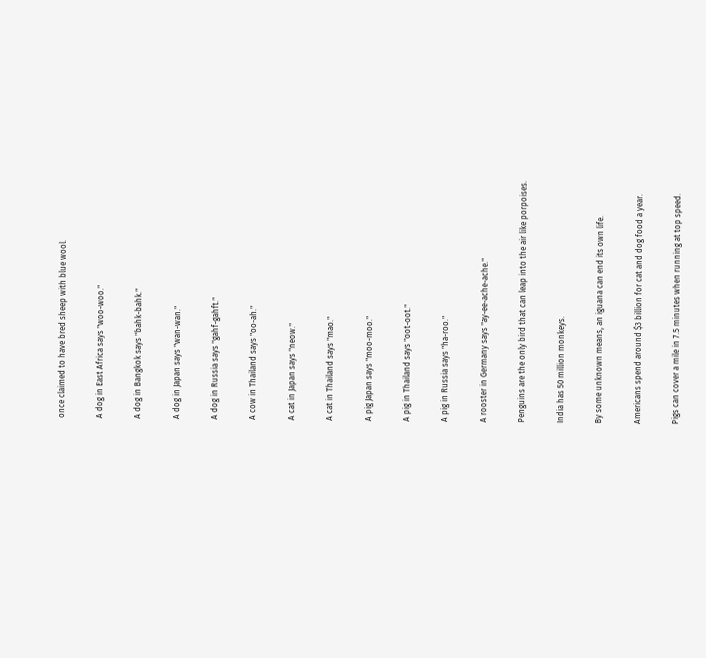once claimed to have bred sheep with blue wool.

A dog in East Africa says "woo-woo."

A dog in Bangkok says "bahk-bahk."

A dog in Japan says "wan-wan."

A dog in Russia says "gahf-gahft."

A cow in Thailand says "oo-ah."

A cat in Japan says "neow."

A cat in Thailand says "mao."

A pig Japan says "moo-moo."

A pig in Thailand says "oot-oot."

A pig in Russia says "ha-roo."

A rooster in Germany says "ay-ee-ache-ache."

Penguins are the only bird that can leap into the air like porpoises.

India has 50 million monkeys.

By some unknown means, an iguana can end its own life.

Americans spend around $3 billion for cat and dog food a year.

Pigs can cover a mile in 7.5 minutes when running at top speed.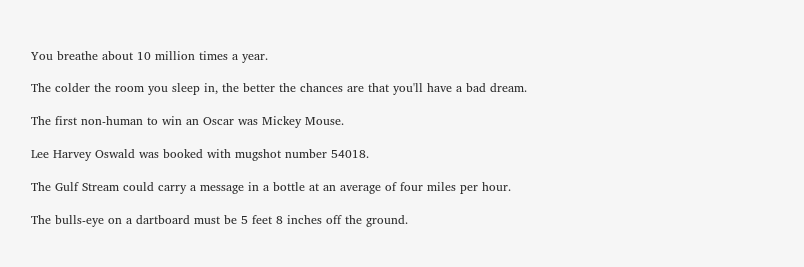You breathe about 10 million times a year.

The colder the room you sleep in, the better the chances are that you'll have a bad dream.

The first non-human to win an Oscar was Mickey Mouse.

Lee Harvey Oswald was booked with mugshot number 54018.

The Gulf Stream could carry a message in a bottle at an average of four miles per hour.

The bulls-eye on a dartboard must be 5 feet 8 inches off the ground.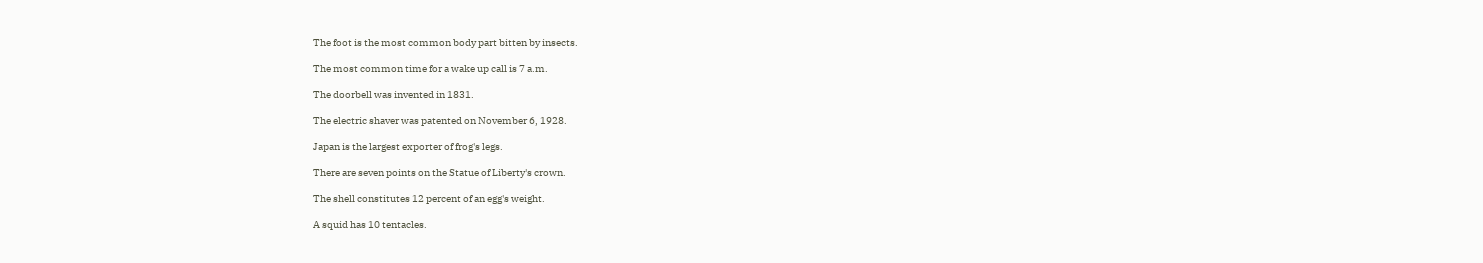The foot is the most common body part bitten by insects.

The most common time for a wake up call is 7 a.m.

The doorbell was invented in 1831.

The electric shaver was patented on November 6, 1928.

Japan is the largest exporter of frog's legs.

There are seven points on the Statue of Liberty's crown.

The shell constitutes 12 percent of an egg's weight.

A squid has 10 tentacles.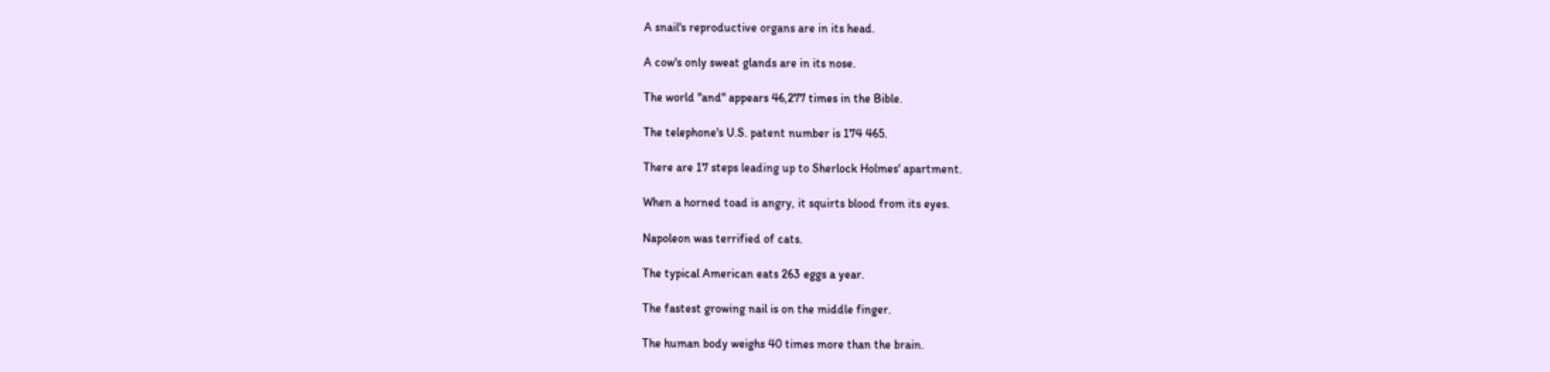A snail's reproductive organs are in its head.

A cow's only sweat glands are in its nose.

The world "and" appears 46,277 times in the Bible.

The telephone's U.S. patent number is 174 465.

There are 17 steps leading up to Sherlock Holmes' apartment.

When a horned toad is angry, it squirts blood from its eyes.

Napoleon was terrified of cats.

The typical American eats 263 eggs a year.

The fastest growing nail is on the middle finger.

The human body weighs 40 times more than the brain.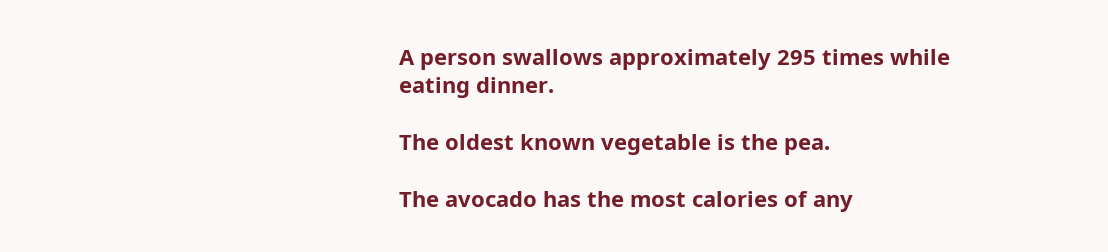A person swallows approximately 295 times while eating dinner.

The oldest known vegetable is the pea.

The avocado has the most calories of any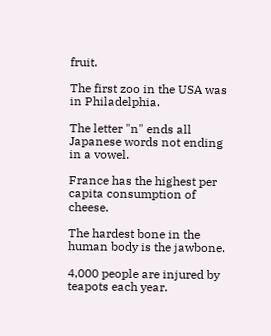fruit.

The first zoo in the USA was in Philadelphia.

The letter "n" ends all Japanese words not ending in a vowel.

France has the highest per capita consumption of cheese.

The hardest bone in the human body is the jawbone.

4,000 people are injured by teapots each year.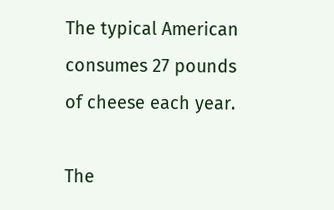The typical American consumes 27 pounds of cheese each year.

The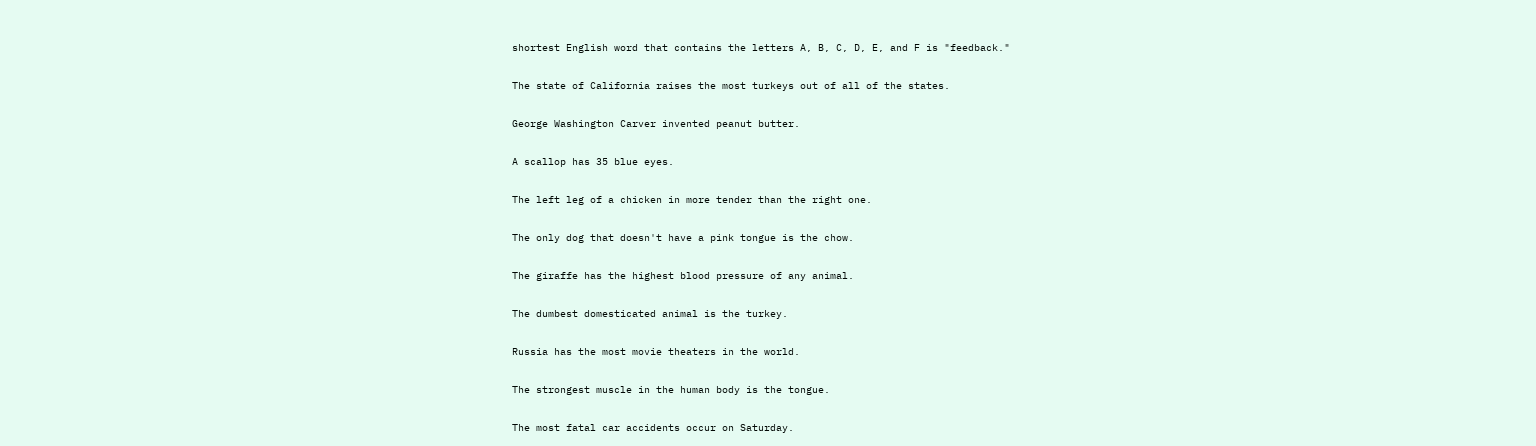shortest English word that contains the letters A, B, C, D, E, and F is "feedback."

The state of California raises the most turkeys out of all of the states.

George Washington Carver invented peanut butter.

A scallop has 35 blue eyes.

The left leg of a chicken in more tender than the right one.

The only dog that doesn't have a pink tongue is the chow.

The giraffe has the highest blood pressure of any animal.

The dumbest domesticated animal is the turkey.

Russia has the most movie theaters in the world.

The strongest muscle in the human body is the tongue.

The most fatal car accidents occur on Saturday.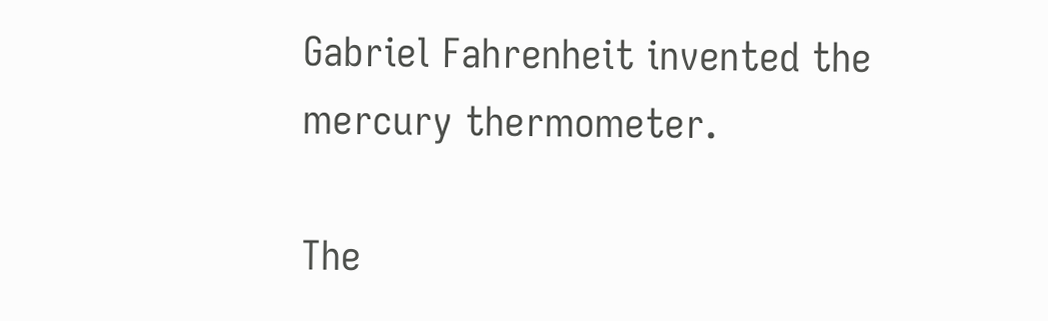Gabriel Fahrenheit invented the mercury thermometer.

The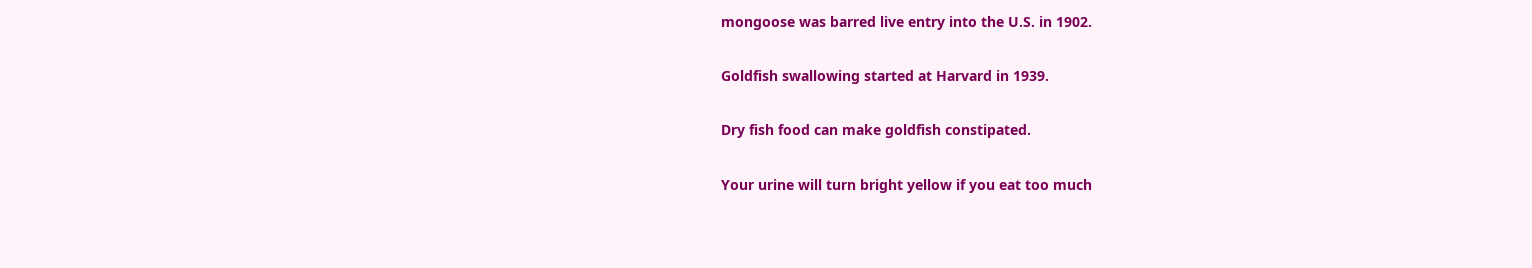mongoose was barred live entry into the U.S. in 1902.

Goldfish swallowing started at Harvard in 1939.

Dry fish food can make goldfish constipated.

Your urine will turn bright yellow if you eat too much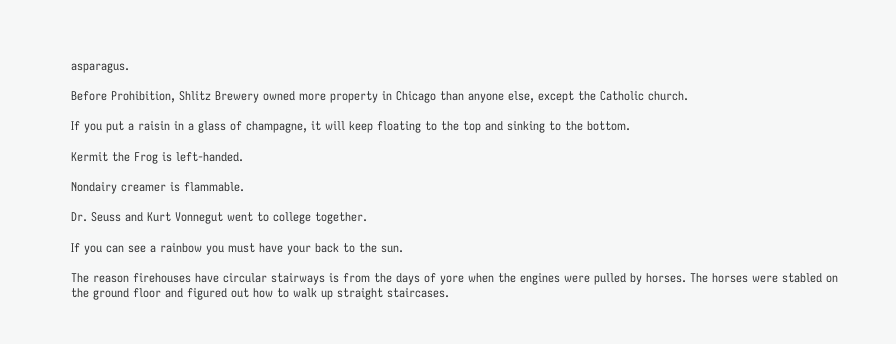asparagus.

Before Prohibition, Shlitz Brewery owned more property in Chicago than anyone else, except the Catholic church.

If you put a raisin in a glass of champagne, it will keep floating to the top and sinking to the bottom.

Kermit the Frog is left-handed.

Nondairy creamer is flammable.

Dr. Seuss and Kurt Vonnegut went to college together.

If you can see a rainbow you must have your back to the sun.

The reason firehouses have circular stairways is from the days of yore when the engines were pulled by horses. The horses were stabled on the ground floor and figured out how to walk up straight staircases.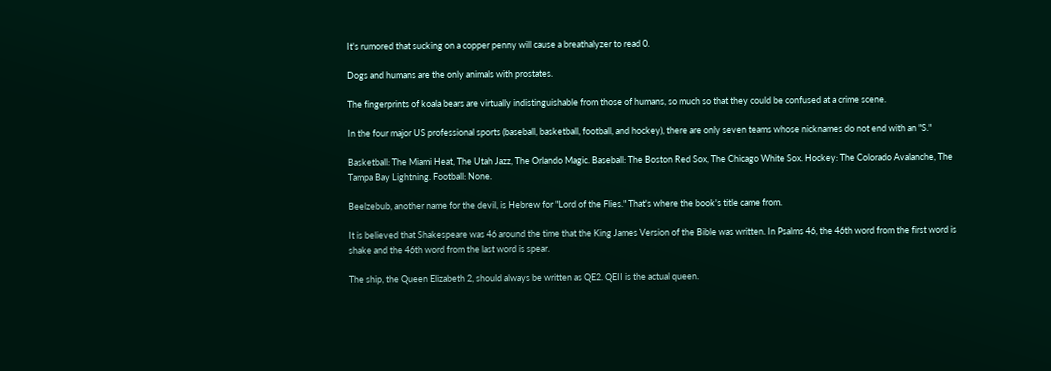It's rumored that sucking on a copper penny will cause a breathalyzer to read 0.

Dogs and humans are the only animals with prostates.

The fingerprints of koala bears are virtually indistinguishable from those of humans, so much so that they could be confused at a crime scene.

In the four major US professional sports (baseball, basketball, football, and hockey), there are only seven teams whose nicknames do not end with an "S."

Basketball: The Miami Heat, The Utah Jazz, The Orlando Magic. Baseball: The Boston Red Sox, The Chicago White Sox. Hockey: The Colorado Avalanche, The Tampa Bay Lightning. Football: None.

Beelzebub, another name for the devil, is Hebrew for "Lord of the Flies." That's where the book's title came from.

It is believed that Shakespeare was 46 around the time that the King James Version of the Bible was written. In Psalms 46, the 46th word from the first word is shake and the 46th word from the last word is spear.

The ship, the Queen Elizabeth 2, should always be written as QE2. QEII is the actual queen.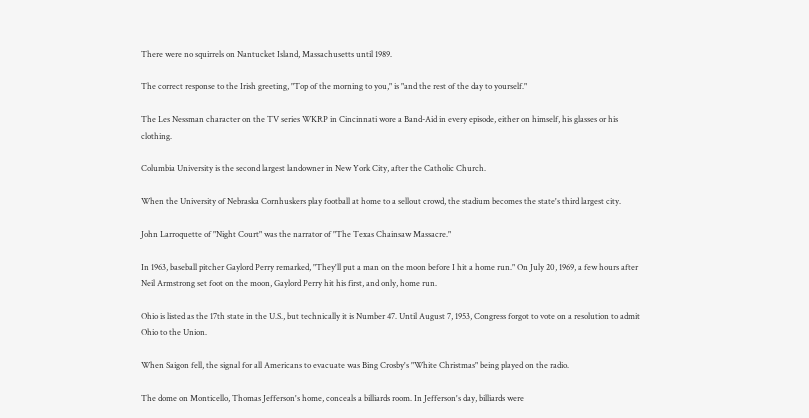There were no squirrels on Nantucket Island, Massachusetts until 1989.

The correct response to the Irish greeting, "Top of the morning to you," is "and the rest of the day to yourself."

The Les Nessman character on the TV series WKRP in Cincinnati wore a Band-Aid in every episode, either on himself, his glasses or his clothing.

Columbia University is the second largest landowner in New York City, after the Catholic Church.

When the University of Nebraska Cornhuskers play football at home to a sellout crowd, the stadium becomes the state's third largest city.

John Larroquette of "Night Court" was the narrator of "The Texas Chainsaw Massacre."

In 1963, baseball pitcher Gaylord Perry remarked, "They'll put a man on the moon before I hit a home run." On July 20, 1969, a few hours after Neil Armstrong set foot on the moon, Gaylord Perry hit his first, and only, home run.

Ohio is listed as the 17th state in the U.S., but technically it is Number 47. Until August 7, 1953, Congress forgot to vote on a resolution to admit Ohio to the Union.

When Saigon fell, the signal for all Americans to evacuate was Bing Crosby's "White Christmas" being played on the radio.

The dome on Monticello, Thomas Jefferson's home, conceals a billiards room. In Jefferson's day, billiards were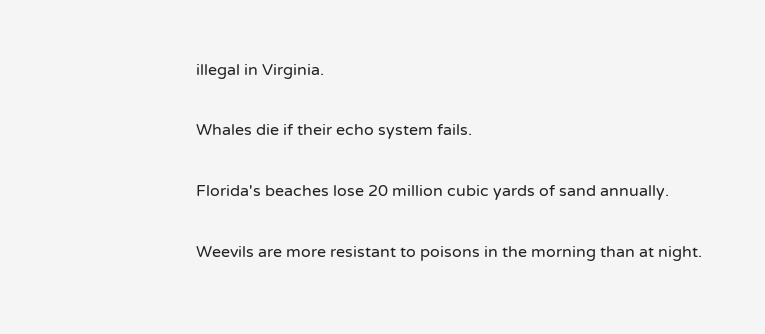illegal in Virginia.

Whales die if their echo system fails.

Florida's beaches lose 20 million cubic yards of sand annually.

Weevils are more resistant to poisons in the morning than at night.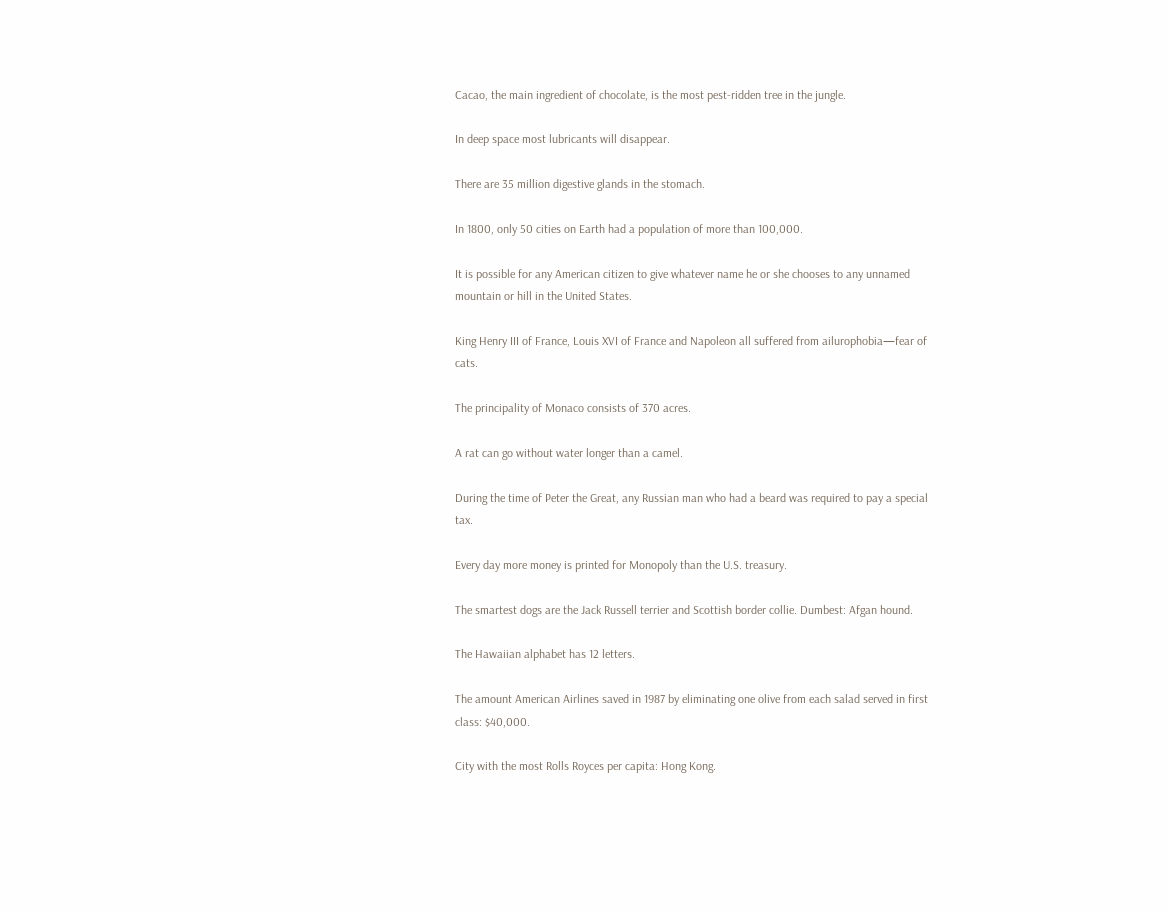Cacao, the main ingredient of chocolate, is the most pest-ridden tree in the jungle.

In deep space most lubricants will disappear.

There are 35 million digestive glands in the stomach.

In 1800, only 50 cities on Earth had a population of more than 100,000.

It is possible for any American citizen to give whatever name he or she chooses to any unnamed mountain or hill in the United States.

King Henry III of France, Louis XVI of France and Napoleon all suffered from ailurophobia—fear of cats.

The principality of Monaco consists of 370 acres.

A rat can go without water longer than a camel.

During the time of Peter the Great, any Russian man who had a beard was required to pay a special tax.

Every day more money is printed for Monopoly than the U.S. treasury.

The smartest dogs are the Jack Russell terrier and Scottish border collie. Dumbest: Afgan hound.

The Hawaiian alphabet has 12 letters.

The amount American Airlines saved in 1987 by eliminating one olive from each salad served in first class: $40,000.

City with the most Rolls Royces per capita: Hong Kong.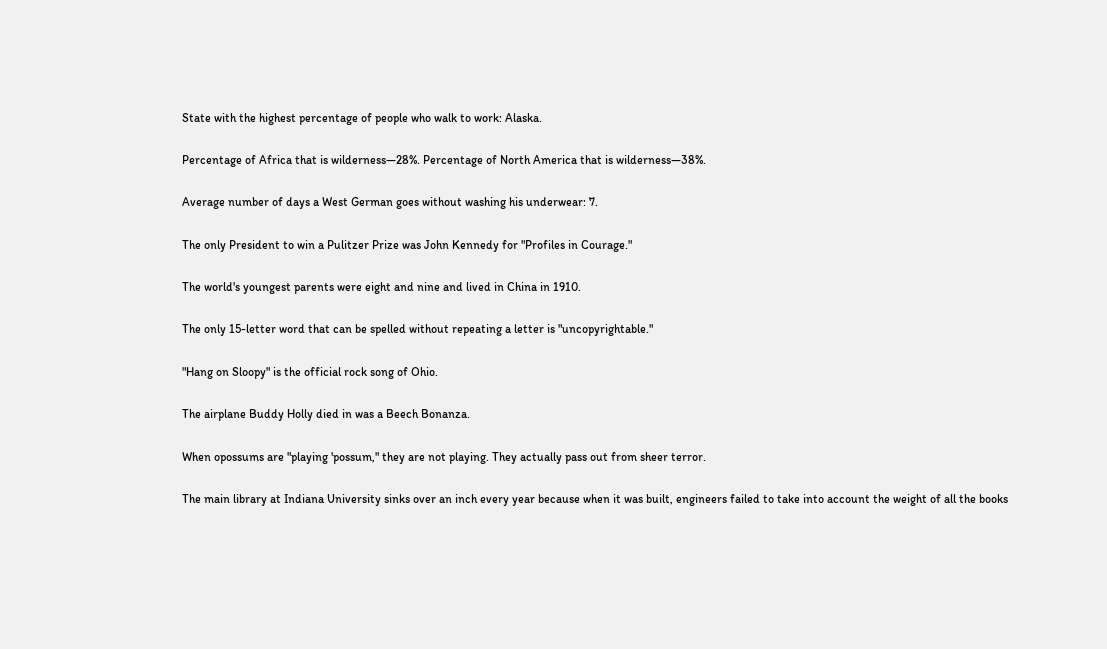State with the highest percentage of people who walk to work: Alaska.

Percentage of Africa that is wilderness—28%. Percentage of North America that is wilderness—38%.

Average number of days a West German goes without washing his underwear: 7.

The only President to win a Pulitzer Prize was John Kennedy for "Profiles in Courage."

The world's youngest parents were eight and nine and lived in China in 1910.

The only 15-letter word that can be spelled without repeating a letter is "uncopyrightable."

"Hang on Sloopy" is the official rock song of Ohio.

The airplane Buddy Holly died in was a Beech Bonanza.

When opossums are "playing 'possum," they are not playing. They actually pass out from sheer terror.

The main library at Indiana University sinks over an inch every year because when it was built, engineers failed to take into account the weight of all the books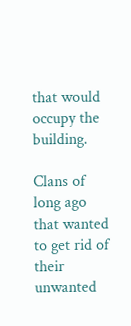that would occupy the building.

Clans of long ago that wanted to get rid of their unwanted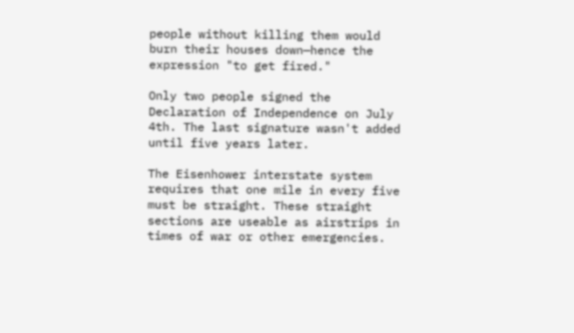people without killing them would burn their houses down—hence the expression "to get fired."

Only two people signed the Declaration of Independence on July 4th. The last signature wasn't added until five years later.

The Eisenhower interstate system requires that one mile in every five must be straight. These straight sections are useable as airstrips in times of war or other emergencies.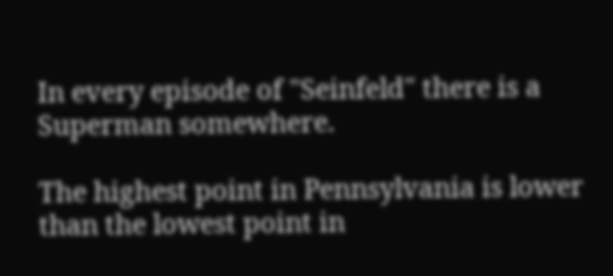In every episode of "Seinfeld" there is a Superman somewhere.

The highest point in Pennsylvania is lower than the lowest point in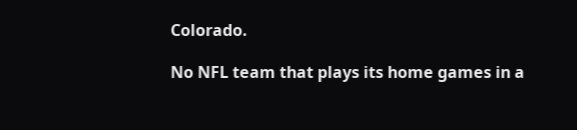Colorado.

No NFL team that plays its home games in a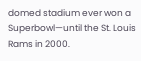domed stadium ever won a Superbowl—until the St. Louis Rams in 2000.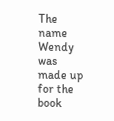The name Wendy was made up for the book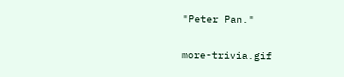"Peter Pan."

more-trivia.gif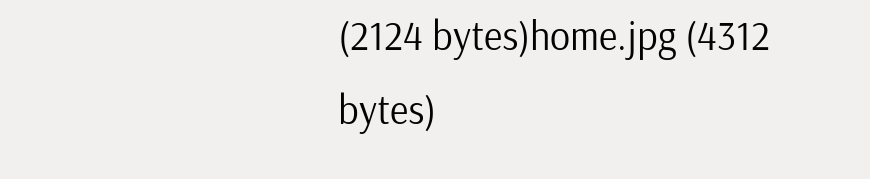(2124 bytes)home.jpg (4312 bytes)